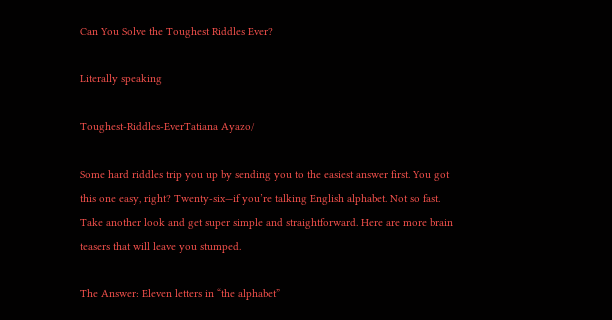Can You Solve the Toughest Riddles Ever?

Literally speaking

Toughest-Riddles-EverTatiana Ayazo/

Some hard riddles trip you up by sending you to the easiest answer first. You got this one easy, right? Twenty-six—if you’re talking English alphabet. Not so fast. Take another look and get super simple and straightforward. Here are more brain teasers that will leave you stumped.

The Answer: Eleven letters in “the alphabet”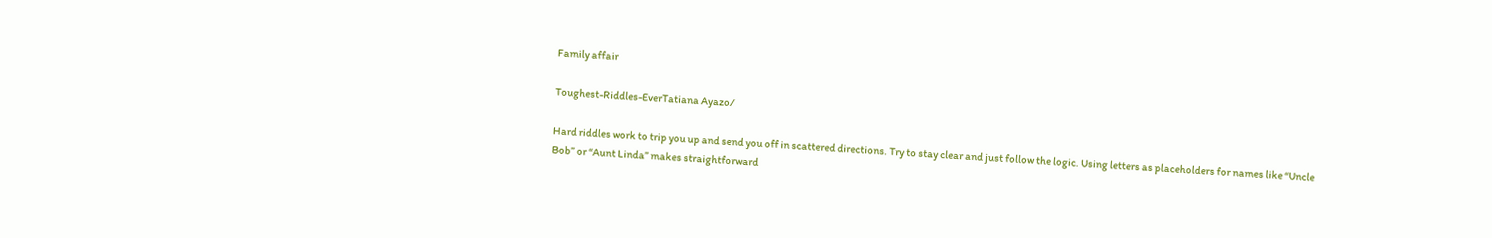Family affair

Toughest-Riddles-EverTatiana Ayazo/

Hard riddles work to trip you up and send you off in scattered directions. Try to stay clear and just follow the logic. Using letters as placeholders for names like “Uncle Bob” or “Aunt Linda” makes straightforward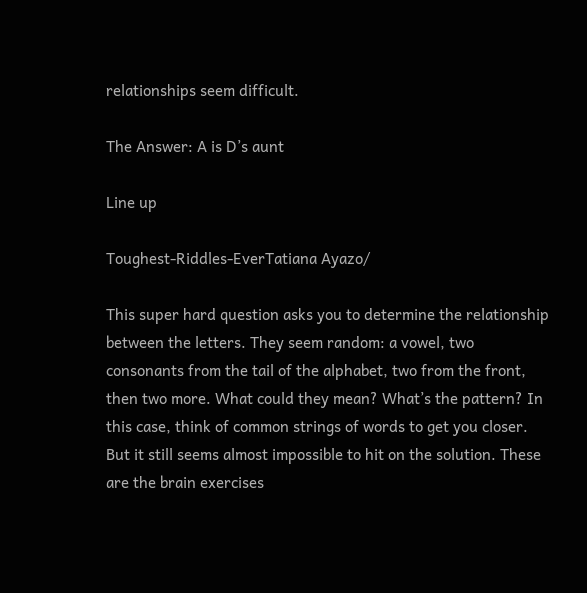relationships seem difficult.

The Answer: A is D’s aunt

Line up

Toughest-Riddles-EverTatiana Ayazo/

This super hard question asks you to determine the relationship between the letters. They seem random: a vowel, two consonants from the tail of the alphabet, two from the front, then two more. What could they mean? What’s the pattern? In this case, think of common strings of words to get you closer. But it still seems almost impossible to hit on the solution. These are the brain exercises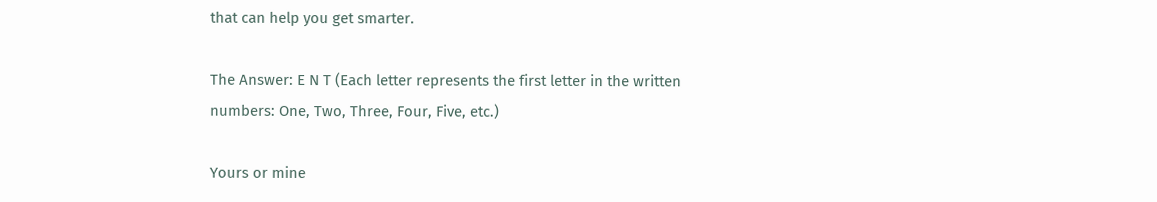that can help you get smarter.

The Answer: E N T (Each letter represents the first letter in the written numbers: One, Two, Three, Four, Five, etc.)

Yours or mine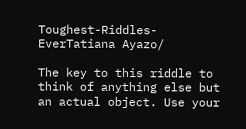Toughest-Riddles-EverTatiana Ayazo/

The key to this riddle to think of anything else but an actual object. Use your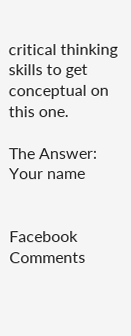critical thinking skills to get conceptual on this one.

The Answer: Your name


Facebook Comments